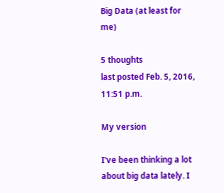Big Data (at least for me)

5 thoughts
last posted Feb. 5, 2016, 11:51 p.m.

My version

I've been thinking a lot about big data lately. I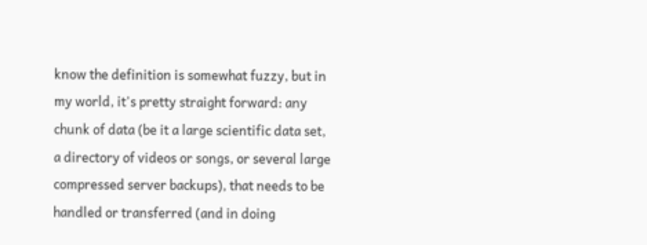know the definition is somewhat fuzzy, but in my world, it's pretty straight forward: any chunk of data (be it a large scientific data set, a directory of videos or songs, or several large compressed server backups), that needs to be handled or transferred (and in doing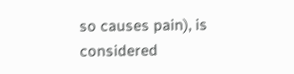so causes pain), is considered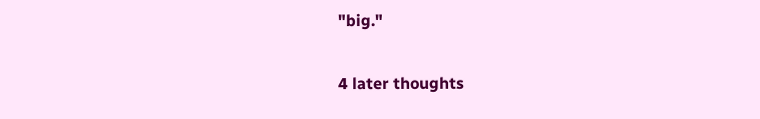"big."

4 later thoughts